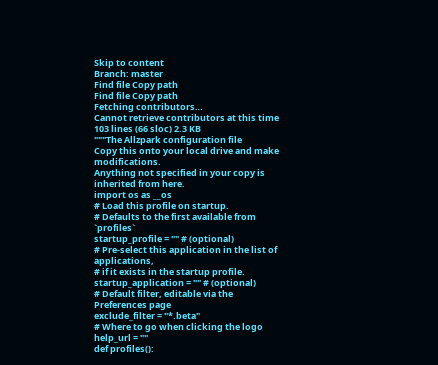Skip to content
Branch: master
Find file Copy path
Find file Copy path
Fetching contributors…
Cannot retrieve contributors at this time
103 lines (66 sloc) 2.3 KB
"""The Allzpark configuration file
Copy this onto your local drive and make modifications.
Anything not specified in your copy is inherited from here.
import os as __os
# Load this profile on startup.
# Defaults to the first available from `profiles`
startup_profile = "" # (optional)
# Pre-select this application in the list of applications,
# if it exists in the startup profile.
startup_application = "" # (optional)
# Default filter, editable via the Preferences page
exclude_filter = "*.beta"
# Where to go when clicking the logo
help_url = ""
def profiles():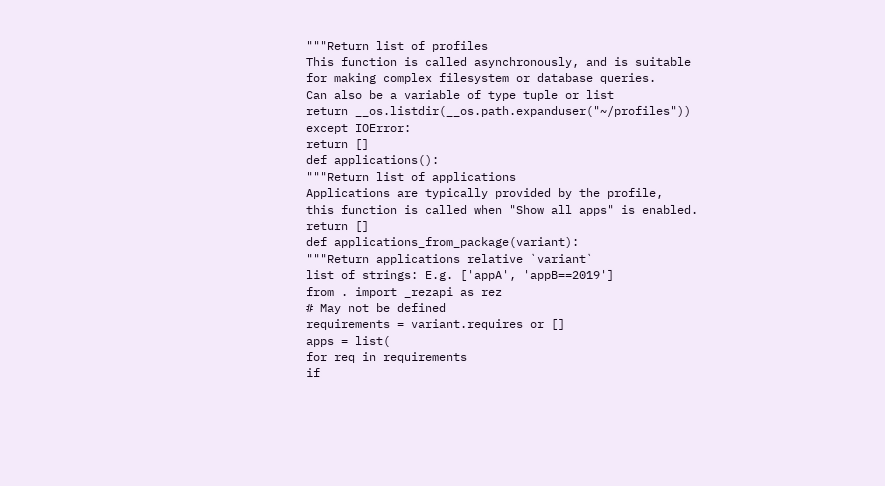"""Return list of profiles
This function is called asynchronously, and is suitable
for making complex filesystem or database queries.
Can also be a variable of type tuple or list
return __os.listdir(__os.path.expanduser("~/profiles"))
except IOError:
return []
def applications():
"""Return list of applications
Applications are typically provided by the profile,
this function is called when "Show all apps" is enabled.
return []
def applications_from_package(variant):
"""Return applications relative `variant`
list of strings: E.g. ['appA', 'appB==2019']
from . import _rezapi as rez
# May not be defined
requirements = variant.requires or []
apps = list(
for req in requirements
if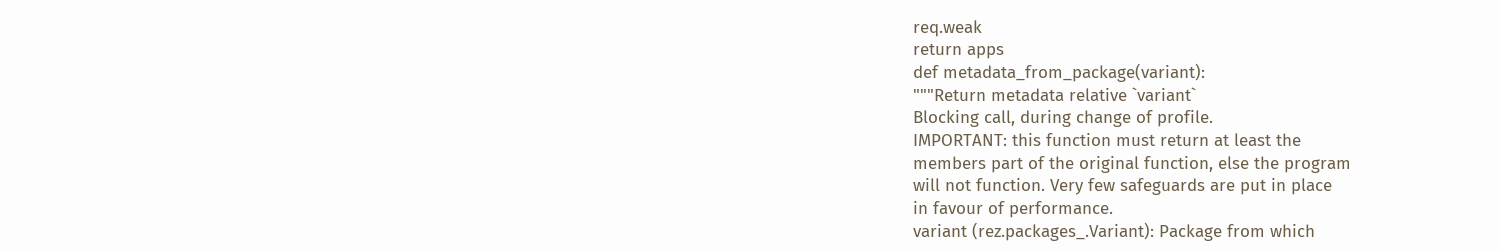req.weak
return apps
def metadata_from_package(variant):
"""Return metadata relative `variant`
Blocking call, during change of profile.
IMPORTANT: this function must return at least the
members part of the original function, else the program
will not function. Very few safeguards are put in place
in favour of performance.
variant (rez.packages_.Variant): Package from which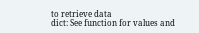to retrieve data
dict: See function for values and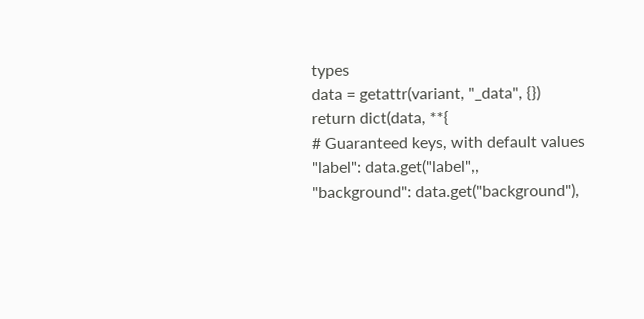types
data = getattr(variant, "_data", {})
return dict(data, **{
# Guaranteed keys, with default values
"label": data.get("label",,
"background": data.get("background"),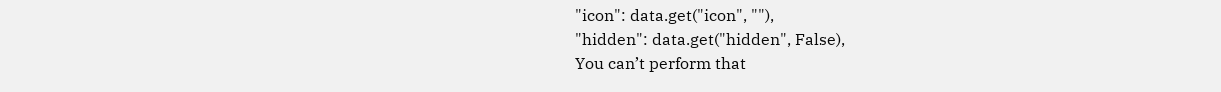"icon": data.get("icon", ""),
"hidden": data.get("hidden", False),
You can’t perform that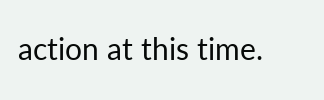action at this time.